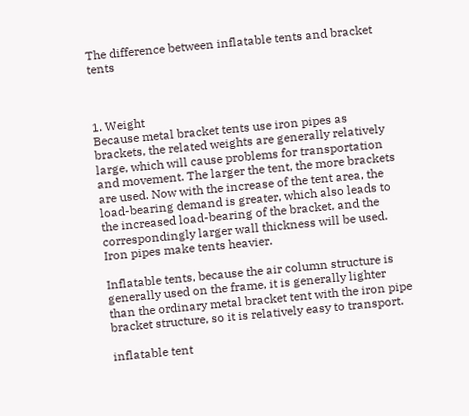The difference between inflatable tents and bracket tents



1. Weight
Because metal bracket tents use iron pipes as brackets, the related weights are generally relatively large, which will cause problems for transportation and movement. The larger the tent, the more brackets are used. Now with the increase of the tent area, the load-bearing demand is greater, which also leads to the increased load-bearing of the bracket, and the correspondingly larger wall thickness will be used. Iron pipes make tents heavier.

Inflatable tents, because the air column structure is generally used on the frame, it is generally lighter than the ordinary metal bracket tent with the iron pipe bracket structure, so it is relatively easy to transport.

inflatable tent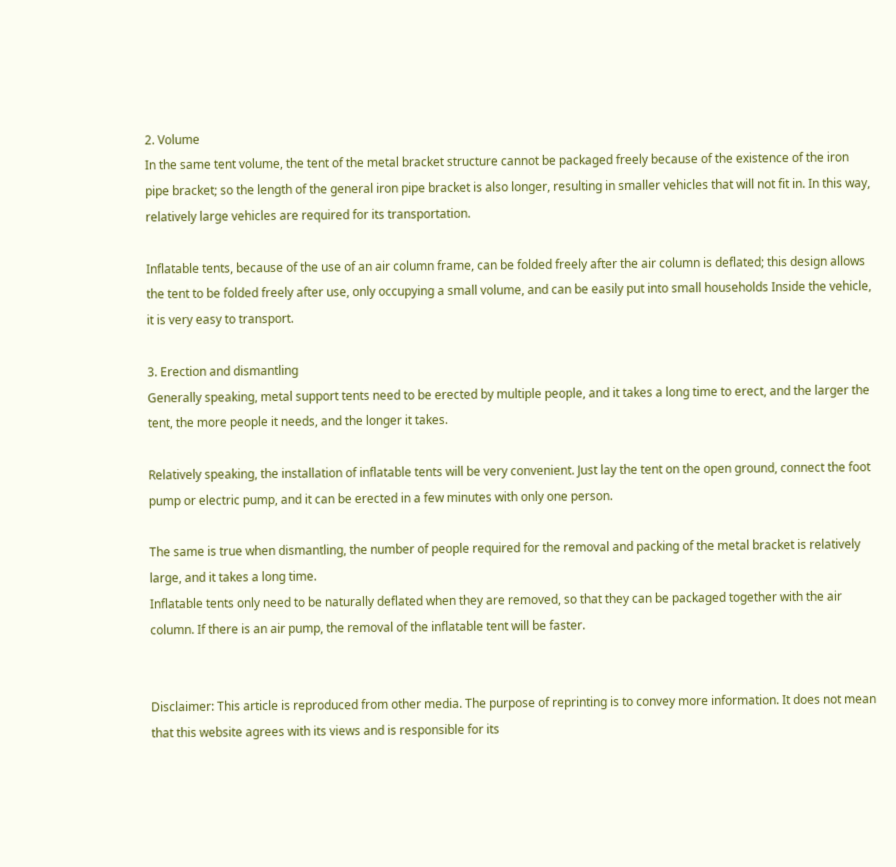2. Volume
In the same tent volume, the tent of the metal bracket structure cannot be packaged freely because of the existence of the iron pipe bracket; so the length of the general iron pipe bracket is also longer, resulting in smaller vehicles that will not fit in. In this way, relatively large vehicles are required for its transportation.

Inflatable tents, because of the use of an air column frame, can be folded freely after the air column is deflated; this design allows the tent to be folded freely after use, only occupying a small volume, and can be easily put into small households Inside the vehicle, it is very easy to transport.

3. Erection and dismantling
Generally speaking, metal support tents need to be erected by multiple people, and it takes a long time to erect, and the larger the tent, the more people it needs, and the longer it takes.

Relatively speaking, the installation of inflatable tents will be very convenient. Just lay the tent on the open ground, connect the foot pump or electric pump, and it can be erected in a few minutes with only one person.

The same is true when dismantling, the number of people required for the removal and packing of the metal bracket is relatively large, and it takes a long time.
Inflatable tents only need to be naturally deflated when they are removed, so that they can be packaged together with the air column. If there is an air pump, the removal of the inflatable tent will be faster.


Disclaimer: This article is reproduced from other media. The purpose of reprinting is to convey more information. It does not mean that this website agrees with its views and is responsible for its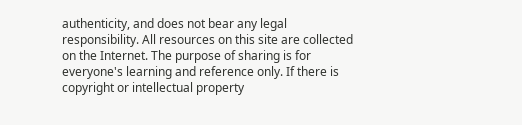authenticity, and does not bear any legal responsibility. All resources on this site are collected on the Internet. The purpose of sharing is for everyone's learning and reference only. If there is copyright or intellectual property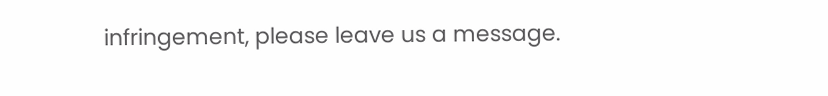infringement, please leave us a message.